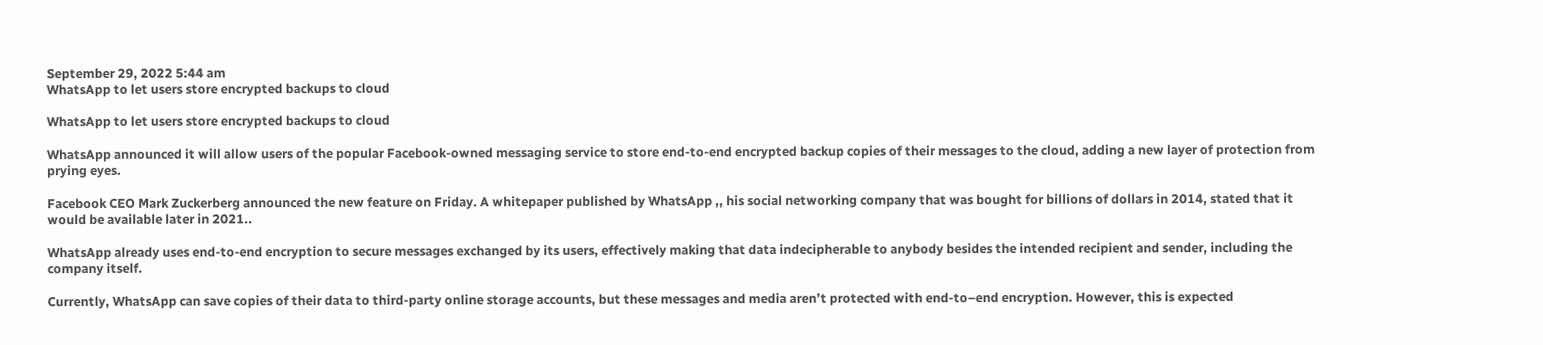September 29, 2022 5:44 am
WhatsApp to let users store encrypted backups to cloud

WhatsApp to let users store encrypted backups to cloud

WhatsApp announced it will allow users of the popular Facebook-owned messaging service to store end-to-end encrypted backup copies of their messages to the cloud, adding a new layer of protection from prying eyes.

Facebook CEO Mark Zuckerberg announced the new feature on Friday. A whitepaper published by WhatsApp ,, his social networking company that was bought for billions of dollars in 2014, stated that it would be available later in 2021..

WhatsApp already uses end-to-end encryption to secure messages exchanged by its users, effectively making that data indecipherable to anybody besides the intended recipient and sender, including the company itself.

Currently, WhatsApp can save copies of their data to third-party online storage accounts, but these messages and media aren’t protected with end-to–end encryption. However, this is expected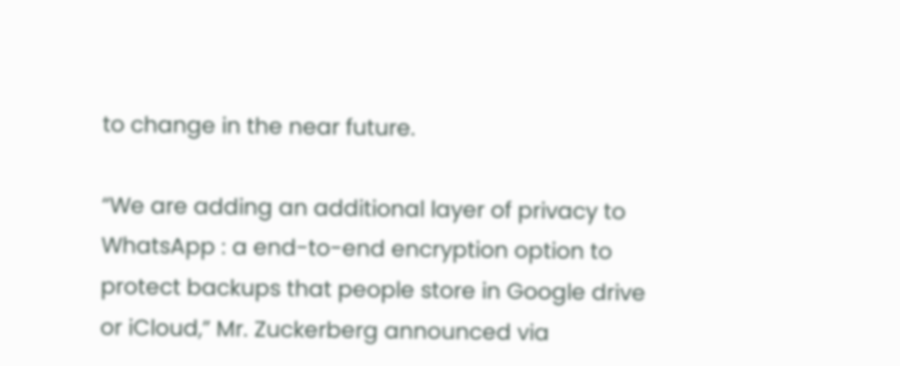to change in the near future.

“We are adding an additional layer of privacy to WhatsApp : a end-to-end encryption option to protect backups that people store in Google drive or iCloud,” Mr. Zuckerberg announced via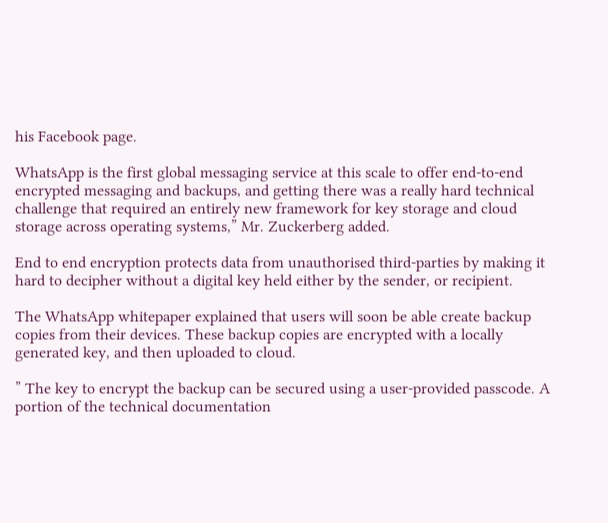his Facebook page.

WhatsApp is the first global messaging service at this scale to offer end-to-end encrypted messaging and backups, and getting there was a really hard technical challenge that required an entirely new framework for key storage and cloud storage across operating systems,” Mr. Zuckerberg added.

End to end encryption protects data from unauthorised third-parties by making it hard to decipher without a digital key held either by the sender, or recipient.

The WhatsApp whitepaper explained that users will soon be able create backup copies from their devices. These backup copies are encrypted with a locally generated key, and then uploaded to cloud.

” The key to encrypt the backup can be secured using a user-provided passcode. A portion of the technical documentation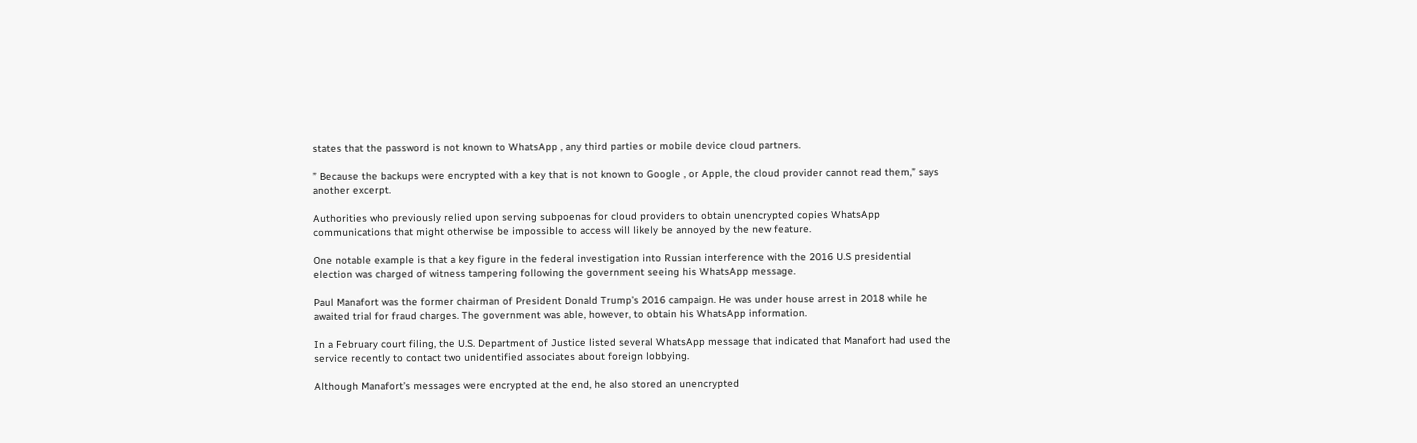states that the password is not known to WhatsApp , any third parties or mobile device cloud partners.

” Because the backups were encrypted with a key that is not known to Google , or Apple, the cloud provider cannot read them,” says another excerpt.

Authorities who previously relied upon serving subpoenas for cloud providers to obtain unencrypted copies WhatsApp communications that might otherwise be impossible to access will likely be annoyed by the new feature.

One notable example is that a key figure in the federal investigation into Russian interference with the 2016 U.S presidential election was charged of witness tampering following the government seeing his WhatsApp message.

Paul Manafort was the former chairman of President Donald Trump’s 2016 campaign. He was under house arrest in 2018 while he awaited trial for fraud charges. The government was able, however, to obtain his WhatsApp information.

In a February court filing, the U.S. Department of Justice listed several WhatsApp message that indicated that Manafort had used the service recently to contact two unidentified associates about foreign lobbying.

Although Manafort’s messages were encrypted at the end, he also stored an unencrypted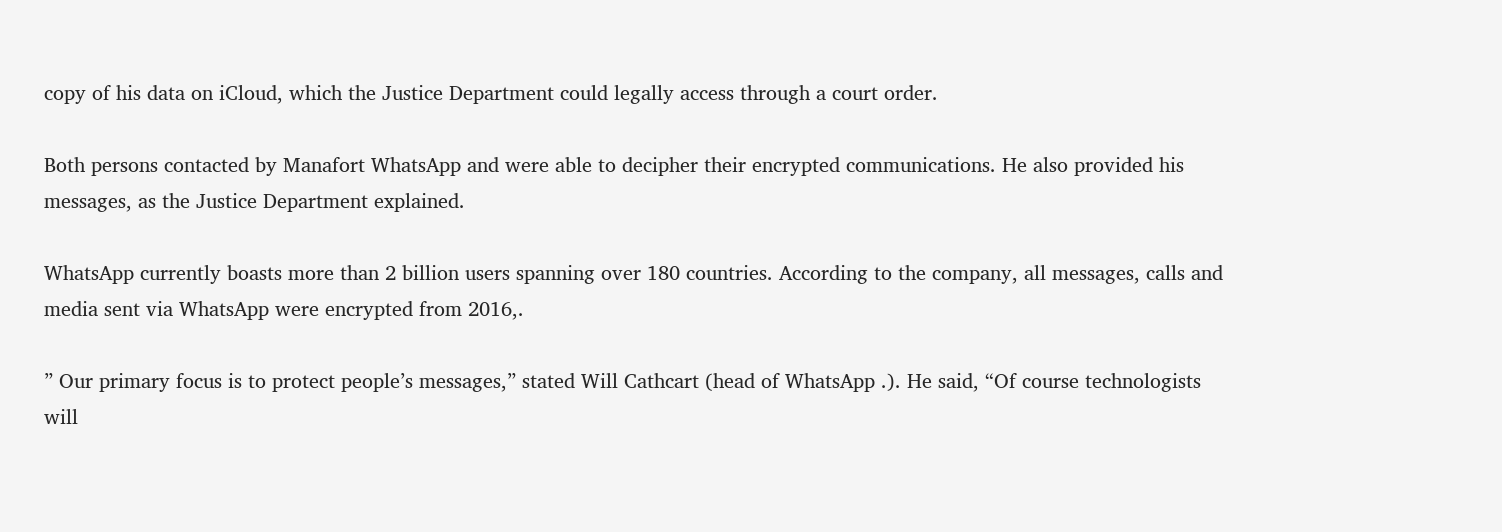copy of his data on iCloud, which the Justice Department could legally access through a court order.

Both persons contacted by Manafort WhatsApp and were able to decipher their encrypted communications. He also provided his messages, as the Justice Department explained.

WhatsApp currently boasts more than 2 billion users spanning over 180 countries. According to the company, all messages, calls and media sent via WhatsApp were encrypted from 2016,.

” Our primary focus is to protect people’s messages,” stated Will Cathcart (head of WhatsApp .). He said, “Of course technologists will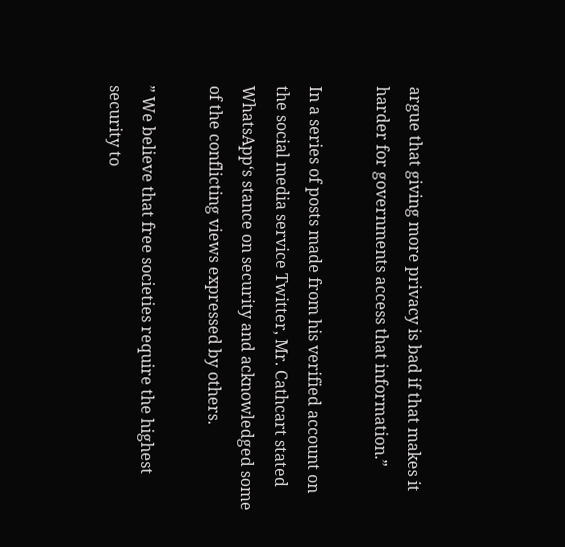argue that giving more privacy is bad if that makes it harder for governments access that information.”

In a series of posts made from his verified account on the social media service Twitter, Mr. Cathcart stated WhatsApp‘s stance on security and acknowledged some of the conflicting views expressed by others.

” We believe that free societies require the highest security to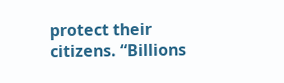protect their citizens. “Billions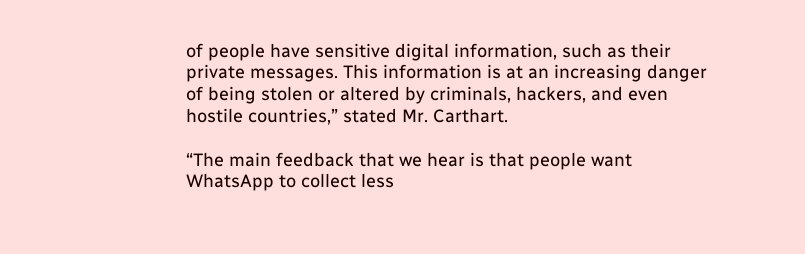of people have sensitive digital information, such as their private messages. This information is at an increasing danger of being stolen or altered by criminals, hackers, and even hostile countries,” stated Mr. Carthart.

“The main feedback that we hear is that people want WhatsApp to collect less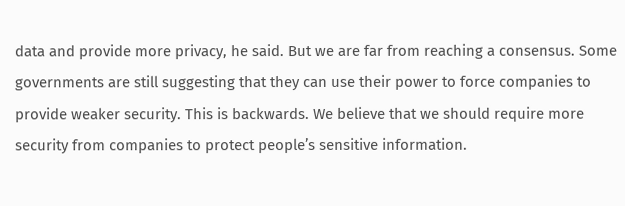data and provide more privacy, he said. But we are far from reaching a consensus. Some governments are still suggesting that they can use their power to force companies to provide weaker security. This is backwards. We believe that we should require more security from companies to protect people’s sensitive information.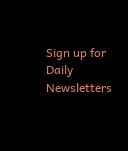Sign up for Daily Newsletters